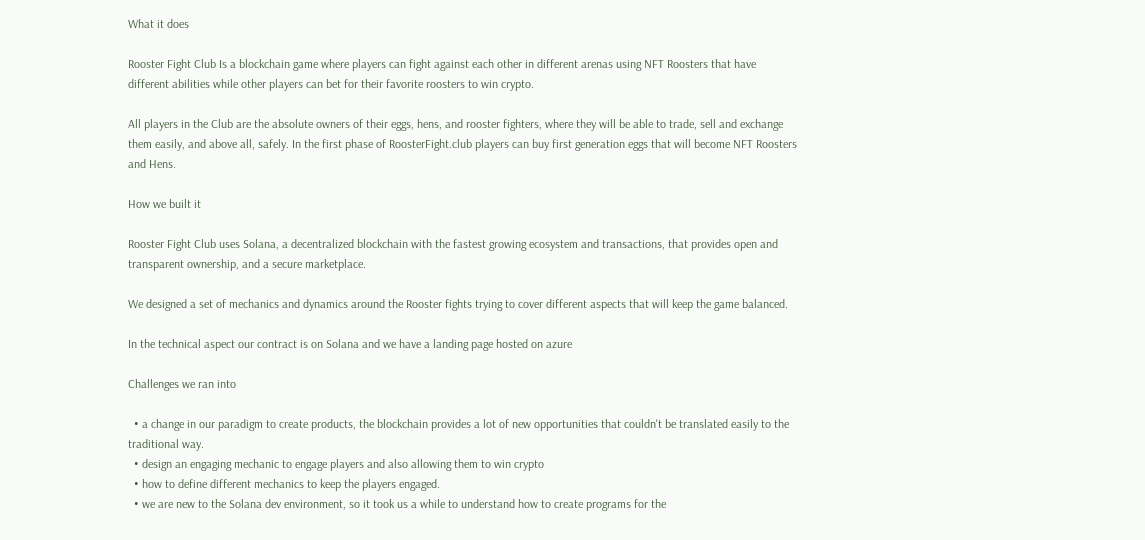What it does

Rooster Fight Club Is a blockchain game where players can fight against each other in different arenas using NFT Roosters that have different abilities while other players can bet for their favorite roosters to win crypto.

All players in the Club are the absolute owners of their eggs, hens, and rooster fighters, where they will be able to trade, sell and exchange them easily, and above all, safely. In the first phase of RoosterFight.club players can buy first generation eggs that will become NFT Roosters and Hens.

How we built it

Rooster Fight Club uses Solana, a decentralized blockchain with the fastest growing ecosystem and transactions, that provides open and transparent ownership, and a secure marketplace.

We designed a set of mechanics and dynamics around the Rooster fights trying to cover different aspects that will keep the game balanced.

In the technical aspect our contract is on Solana and we have a landing page hosted on azure

Challenges we ran into

  • a change in our paradigm to create products, the blockchain provides a lot of new opportunities that couldn't be translated easily to the traditional way.
  • design an engaging mechanic to engage players and also allowing them to win crypto
  • how to define different mechanics to keep the players engaged.
  • we are new to the Solana dev environment, so it took us a while to understand how to create programs for the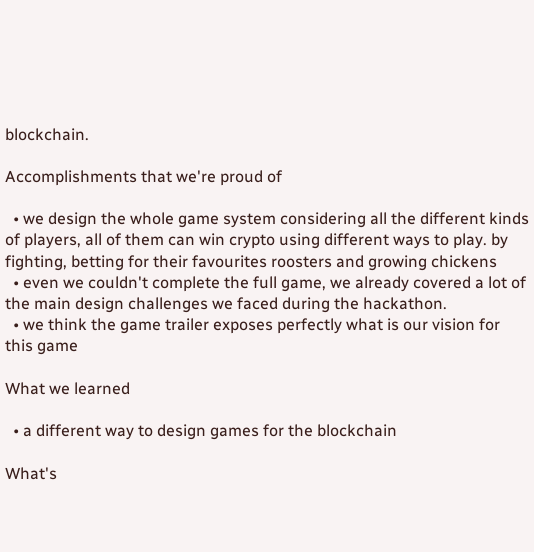blockchain.

Accomplishments that we're proud of

  • we design the whole game system considering all the different kinds of players, all of them can win crypto using different ways to play. by fighting, betting for their favourites roosters and growing chickens
  • even we couldn't complete the full game, we already covered a lot of the main design challenges we faced during the hackathon.
  • we think the game trailer exposes perfectly what is our vision for this game

What we learned

  • a different way to design games for the blockchain

What's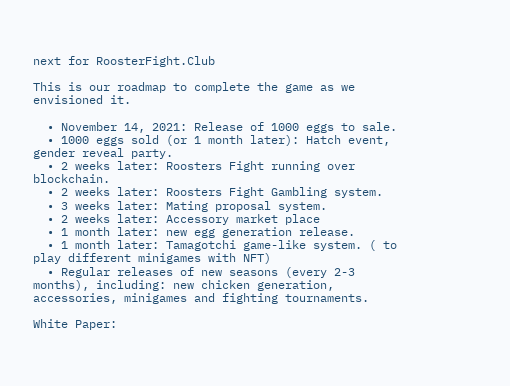next for RoosterFight.Club

This is our roadmap to complete the game as we envisioned it.

  • November 14, 2021: Release of 1000 eggs to sale.
  • 1000 eggs sold (or 1 month later): Hatch event, gender reveal party.
  • 2 weeks later: Roosters Fight running over blockchain.
  • 2 weeks later: Roosters Fight Gambling system.
  • 3 weeks later: Mating proposal system.
  • 2 weeks later: Accessory market place
  • 1 month later: new egg generation release.
  • 1 month later: Tamagotchi game-like system. ( to play different minigames with NFT)
  • Regular releases of new seasons (every 2-3 months), including: new chicken generation, accessories, minigames and fighting tournaments.

White Paper: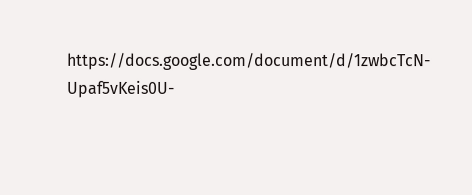https://docs.google.com/document/d/1zwbcTcN-Upaf5vKeis0U-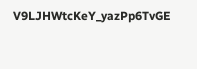V9LJHWtcKeY_yazPp6TvGE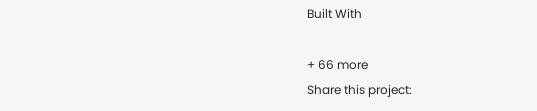Built With

+ 66 more
Share this project: